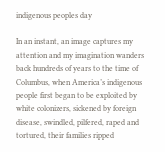indigenous peoples day

In an instant, an image captures my attention and my imagination wanders back hundreds of years to the time of Columbus, when America’s indigenous people first began to be exploited by white colonizers, sickened by foreign disease, swindled, pilfered, raped and tortured, their families ripped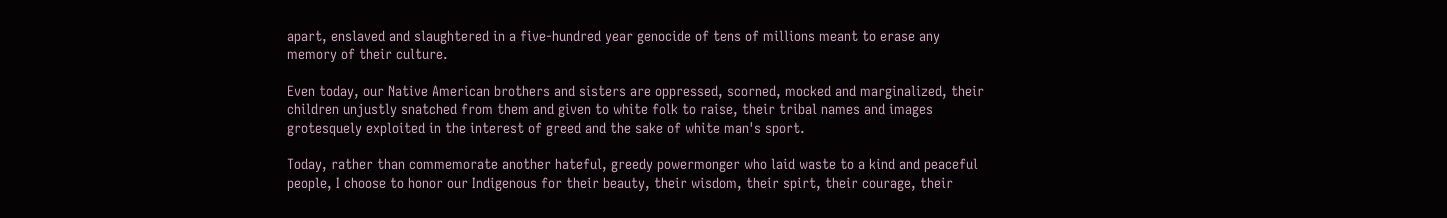apart, enslaved and slaughtered in a five-hundred year genocide of tens of millions meant to erase any memory of their culture.

Even today, our Native American brothers and sisters are oppressed, scorned, mocked and marginalized, their children unjustly snatched from them and given to white folk to raise, their tribal names and images grotesquely exploited in the interest of greed and the sake of white man's sport.

Today, rather than commemorate another hateful, greedy powermonger who laid waste to a kind and peaceful people, I choose to honor our Indigenous for their beauty, their wisdom, their spirt, their courage, their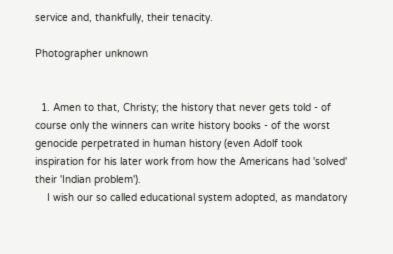service and, thankfully, their tenacity.

Photographer unknown


  1. Amen to that, Christy; the history that never gets told - of course only the winners can write history books - of the worst genocide perpetrated in human history (even Adolf took inspiration for his later work from how the Americans had 'solved' their 'Indian problem').
    I wish our so called educational system adopted, as mandatory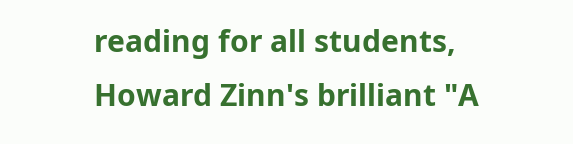reading for all students, Howard Zinn's brilliant "A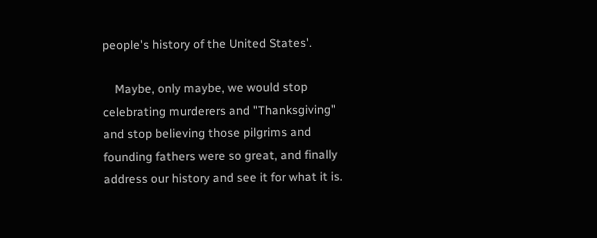people's history of the United States'.

    Maybe, only maybe, we would stop celebrating murderers and "Thanksgiving" and stop believing those pilgrims and founding fathers were so great, and finally address our history and see it for what it is.